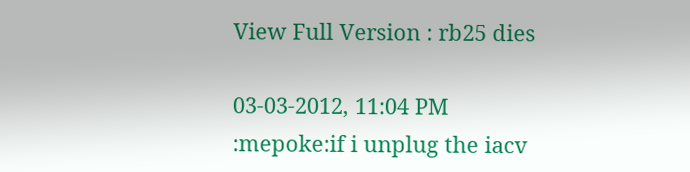View Full Version : rb25 dies

03-03-2012, 11:04 PM
:mepoke:if i unplug the iacv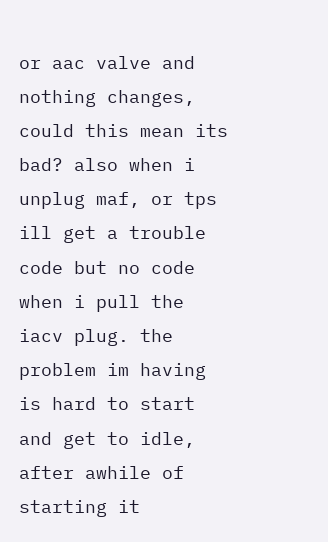or aac valve and nothing changes, could this mean its bad? also when i unplug maf, or tps ill get a trouble code but no code when i pull the iacv plug. the problem im having is hard to start and get to idle, after awhile of starting it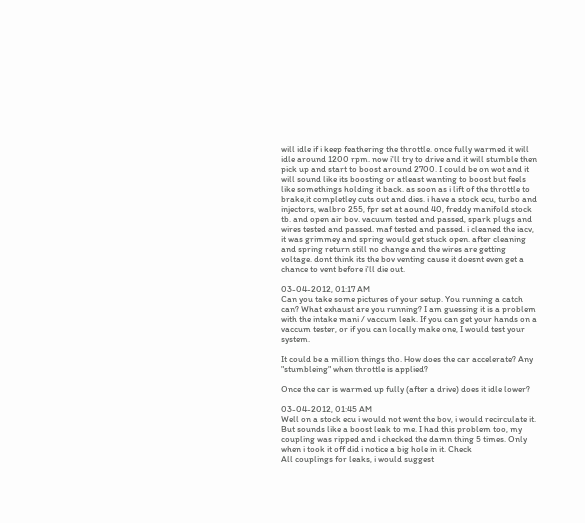will idle if i keep feathering the throttle. once fully warmed it will idle around 1200 rpm. now i'll try to drive and it will stumble then pick up and start to boost around 2700. I could be on wot and it will sound like its boosting or atleast wanting to boost but feels like somethings holding it back. as soon as i lift of the throttle to brake,it completley cuts out and dies. i have a stock ecu, turbo and injectors, walbro 255, fpr set at aound 40, freddy manifold stock tb. and open air bov. vacuum tested and passed, spark plugs and wires tested and passed. maf tested and passed. i cleaned the iacv, it was grimmey and spring would get stuck open. after cleaning and spring return still no change and the wires are getting voltage. dont think its the bov venting cause it doesnt even get a chance to vent before i'll die out.

03-04-2012, 01:17 AM
Can you take some pictures of your setup. You running a catch can? What exhaust are you running? I am guessing it is a problem with the intake mani / vaccum leak. If you can get your hands on a vaccum tester, or if you can locally make one, I would test your system.

It could be a million things tho. How does the car accelerate? Any "stumbleing" when throttle is applied?

Once the car is warmed up fully (after a drive) does it idle lower?

03-04-2012, 01:45 AM
Well on a stock ecu i would not went the bov, i would recirculate it. But sounds like a boost leak to me. I had this problem too, my coupling was ripped and i checked the damn thing 5 times. Only when i took it off did i notice a big hole in it. Check
All couplings for leaks, i would suggest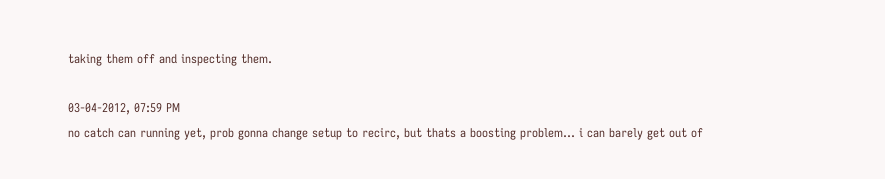taking them off and inspecting them.

03-04-2012, 07:59 PM
no catch can running yet, prob gonna change setup to recirc, but thats a boosting problem... i can barely get out of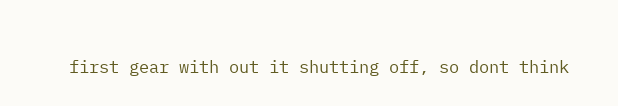first gear with out it shutting off, so dont think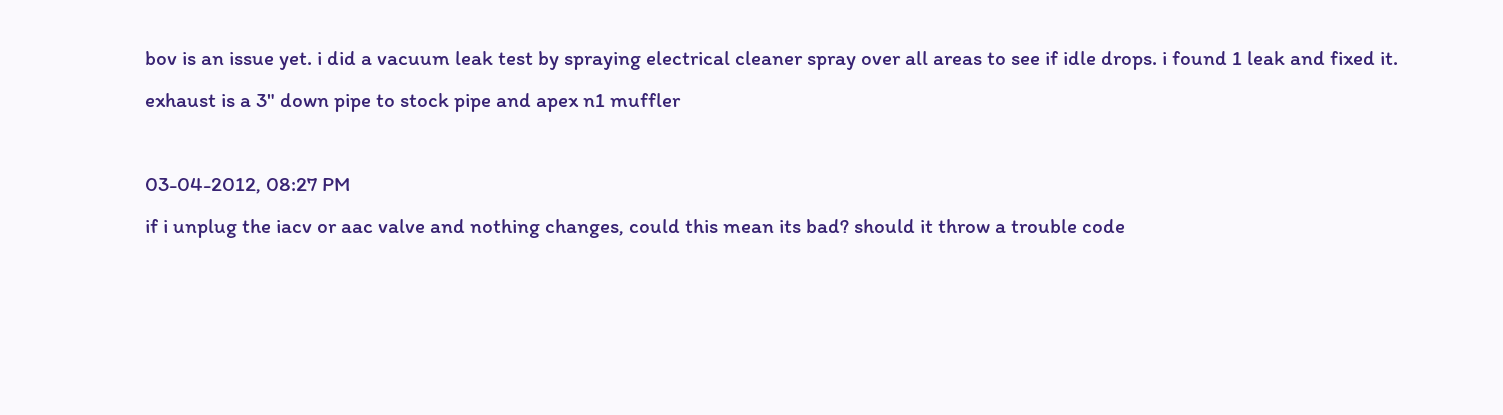bov is an issue yet. i did a vacuum leak test by spraying electrical cleaner spray over all areas to see if idle drops. i found 1 leak and fixed it. exhaust is a 3" down pipe to stock pipe and apex n1 muffler

03-04-2012, 08:27 PM
if i unplug the iacv or aac valve and nothing changes, could this mean its bad? should it throw a trouble code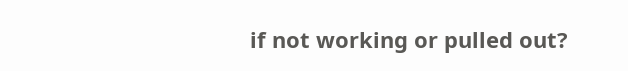if not working or pulled out?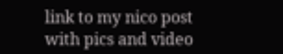link to my nico post with pics and video